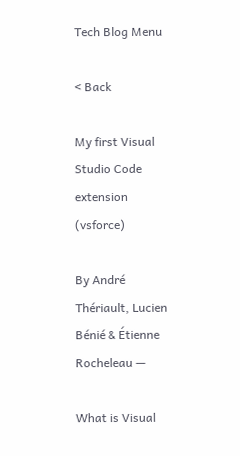Tech Blog Menu

< Back

My first Visual Studio Code extension (vsforce)

By André Thériault, Lucien Bénié & Étienne Rocheleau —

What is Visual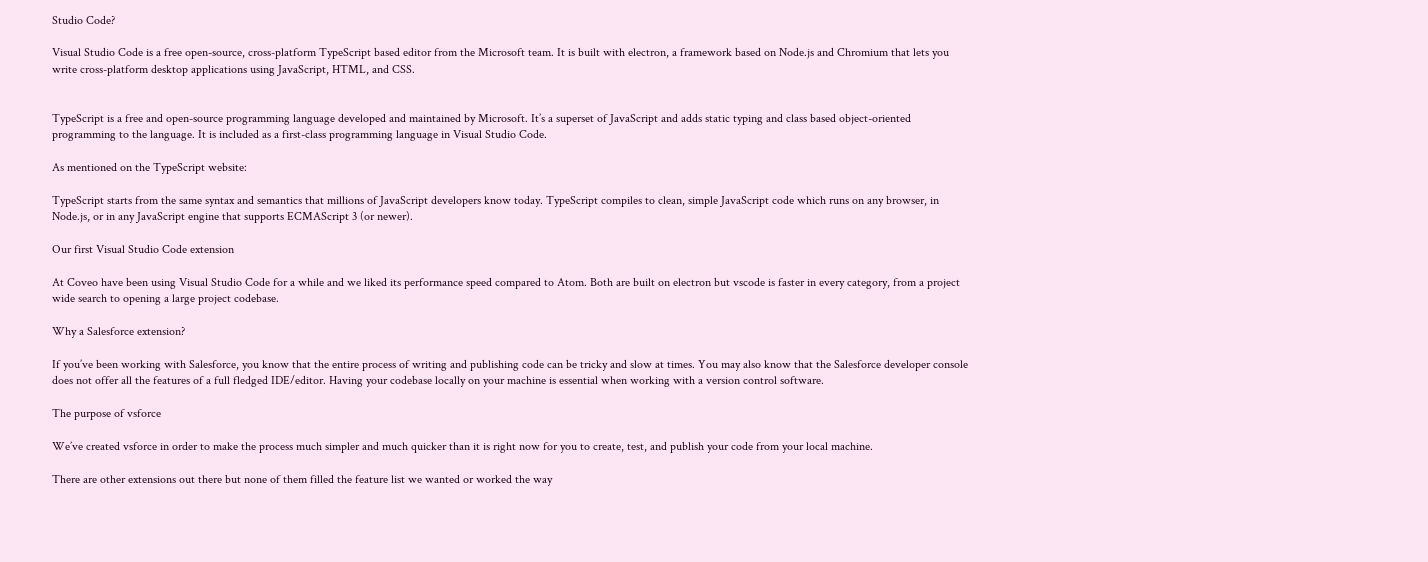Studio Code?

Visual Studio Code is a free open-source, cross-platform TypeScript based editor from the Microsoft team. It is built with electron, a framework based on Node.js and Chromium that lets you write cross-platform desktop applications using JavaScript, HTML, and CSS.


TypeScript is a free and open-source programming language developed and maintained by Microsoft. It’s a superset of JavaScript and adds static typing and class based object-oriented programming to the language. It is included as a first-class programming language in Visual Studio Code.

As mentioned on the TypeScript website:

TypeScript starts from the same syntax and semantics that millions of JavaScript developers know today. TypeScript compiles to clean, simple JavaScript code which runs on any browser, in Node.js, or in any JavaScript engine that supports ECMAScript 3 (or newer).

Our first Visual Studio Code extension

At Coveo have been using Visual Studio Code for a while and we liked its performance speed compared to Atom. Both are built on electron but vscode is faster in every category, from a project wide search to opening a large project codebase.

Why a Salesforce extension?

If you’ve been working with Salesforce, you know that the entire process of writing and publishing code can be tricky and slow at times. You may also know that the Salesforce developer console does not offer all the features of a full fledged IDE/editor. Having your codebase locally on your machine is essential when working with a version control software.

The purpose of vsforce

We’ve created vsforce in order to make the process much simpler and much quicker than it is right now for you to create, test, and publish your code from your local machine.

There are other extensions out there but none of them filled the feature list we wanted or worked the way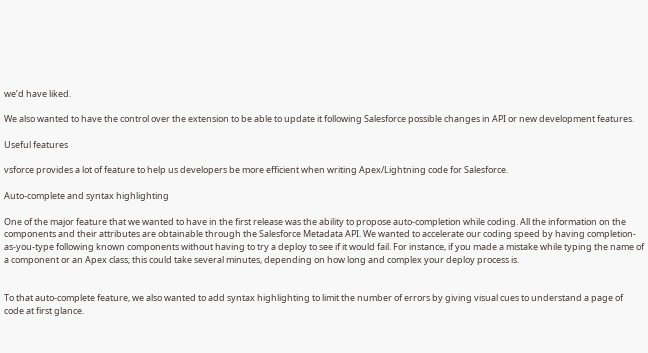we’d have liked.

We also wanted to have the control over the extension to be able to update it following Salesforce possible changes in API or new development features.

Useful features

vsforce provides a lot of feature to help us developers be more efficient when writing Apex/Lightning code for Salesforce.

Auto-complete and syntax highlighting

One of the major feature that we wanted to have in the first release was the ability to propose auto-completion while coding. All the information on the components and their attributes are obtainable through the Salesforce Metadata API. We wanted to accelerate our coding speed by having completion-as-you-type following known components without having to try a deploy to see if it would fail. For instance, if you made a mistake while typing the name of a component or an Apex class; this could take several minutes, depending on how long and complex your deploy process is.


To that auto-complete feature, we also wanted to add syntax highlighting to limit the number of errors by giving visual cues to understand a page of code at first glance.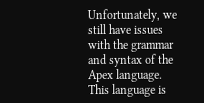Unfortunately, we still have issues with the grammar and syntax of the Apex language. This language is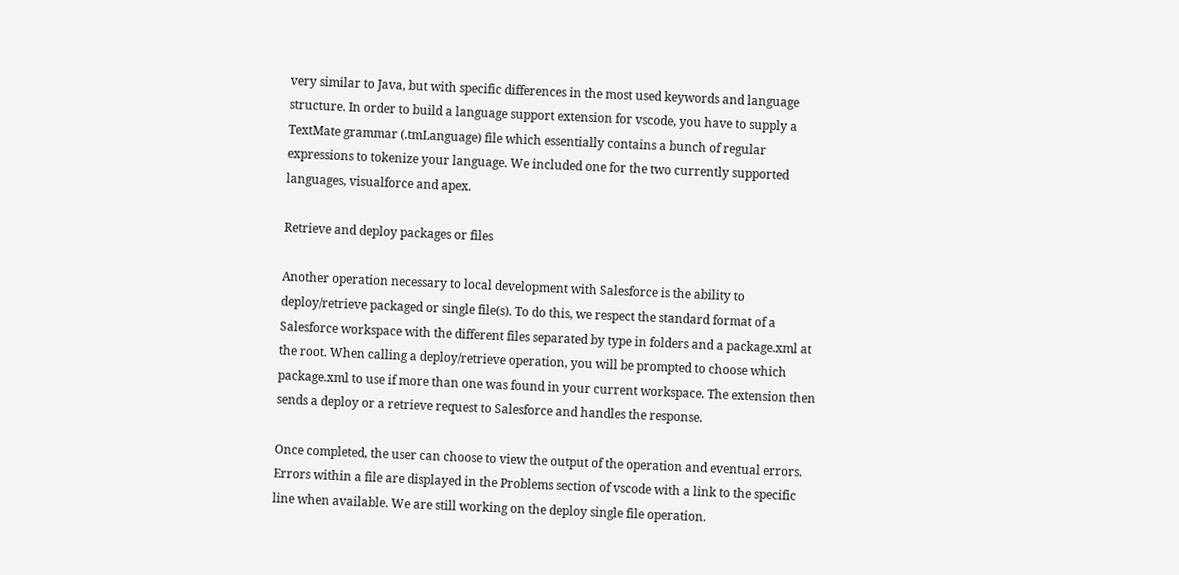very similar to Java, but with specific differences in the most used keywords and language structure. In order to build a language support extension for vscode, you have to supply a TextMate grammar (.tmLanguage) file which essentially contains a bunch of regular expressions to tokenize your language. We included one for the two currently supported languages, visualforce and apex.

Retrieve and deploy packages or files

Another operation necessary to local development with Salesforce is the ability to deploy/retrieve packaged or single file(s). To do this, we respect the standard format of a Salesforce workspace with the different files separated by type in folders and a package.xml at the root. When calling a deploy/retrieve operation, you will be prompted to choose which package.xml to use if more than one was found in your current workspace. The extension then sends a deploy or a retrieve request to Salesforce and handles the response.

Once completed, the user can choose to view the output of the operation and eventual errors. Errors within a file are displayed in the Problems section of vscode with a link to the specific line when available. We are still working on the deploy single file operation.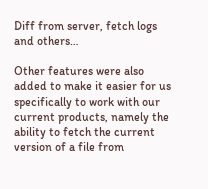Diff from server, fetch logs and others…

Other features were also added to make it easier for us specifically to work with our current products, namely the ability to fetch the current version of a file from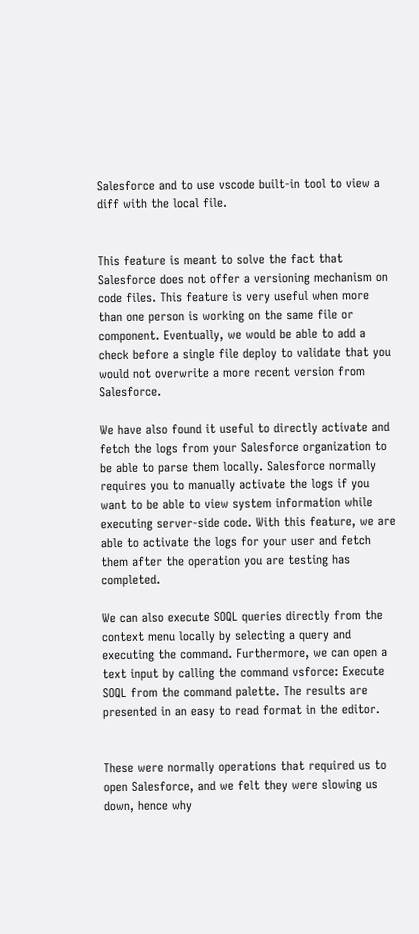Salesforce and to use vscode built-in tool to view a diff with the local file.


This feature is meant to solve the fact that Salesforce does not offer a versioning mechanism on code files. This feature is very useful when more than one person is working on the same file or component. Eventually, we would be able to add a check before a single file deploy to validate that you would not overwrite a more recent version from Salesforce.

We have also found it useful to directly activate and fetch the logs from your Salesforce organization to be able to parse them locally. Salesforce normally requires you to manually activate the logs if you want to be able to view system information while executing server-side code. With this feature, we are able to activate the logs for your user and fetch them after the operation you are testing has completed.

We can also execute SOQL queries directly from the context menu locally by selecting a query and executing the command. Furthermore, we can open a text input by calling the command vsforce: Execute SOQL from the command palette. The results are presented in an easy to read format in the editor.


These were normally operations that required us to open Salesforce, and we felt they were slowing us down, hence why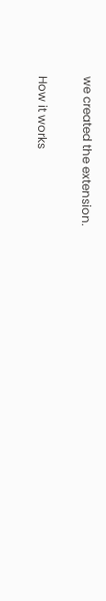we created the extension.

How it works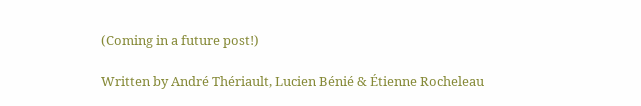(Coming in a future post!)

Written by André Thériault, Lucien Bénié & Étienne Rocheleau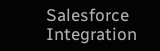Salesforce Integration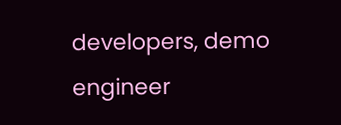developers, demo engineer